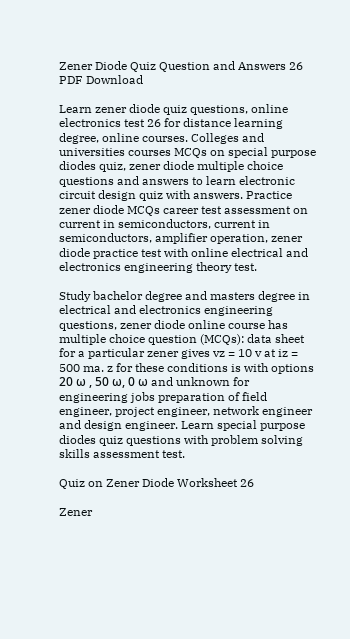Zener Diode Quiz Question and Answers 26 PDF Download

Learn zener diode quiz questions, online electronics test 26 for distance learning degree, online courses. Colleges and universities courses MCQs on special purpose diodes quiz, zener diode multiple choice questions and answers to learn electronic circuit design quiz with answers. Practice zener diode MCQs career test assessment on current in semiconductors, current in semiconductors, amplifier operation, zener diode practice test with online electrical and electronics engineering theory test.

Study bachelor degree and masters degree in electrical and electronics engineering questions, zener diode online course has multiple choice question (MCQs): data sheet for a particular zener gives vz = 10 v at iz = 500 ma. z for these conditions is with options 20 ω , 50 ω, 0 ω and unknown for engineering jobs preparation of field engineer, project engineer, network engineer and design engineer. Learn special purpose diodes quiz questions with problem solving skills assessment test.

Quiz on Zener Diode Worksheet 26

Zener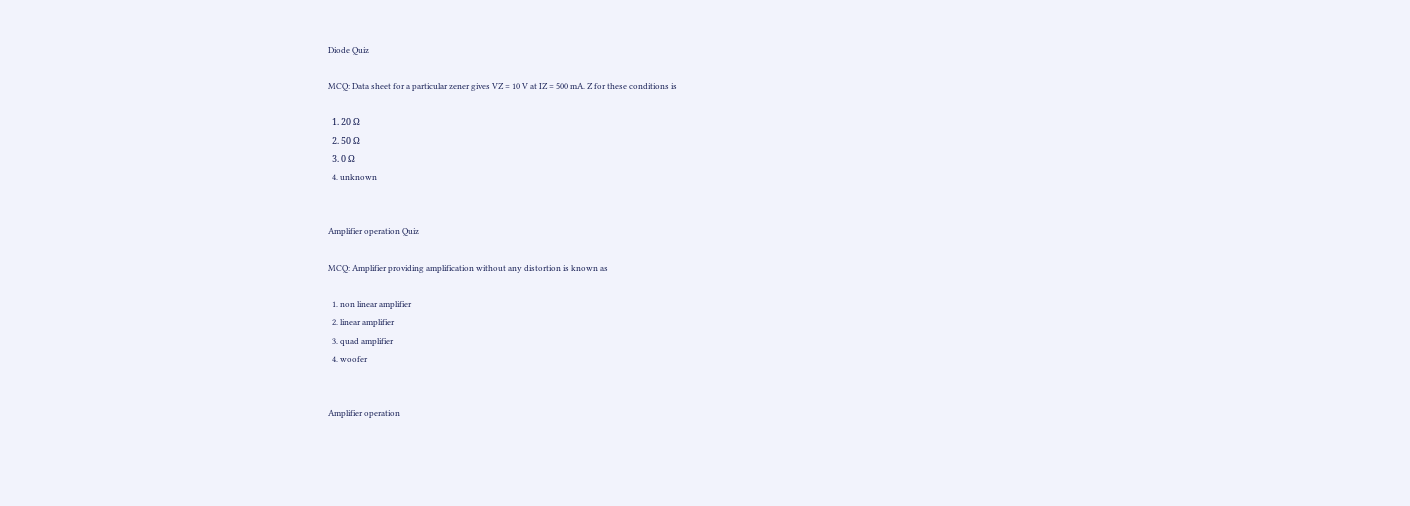Diode Quiz

MCQ: Data sheet for a particular zener gives VZ = 10 V at IZ = 500 mA. Z for these conditions is

  1. 20 Ω
  2. 50 Ω
  3. 0 Ω
  4. unknown


Amplifier operation Quiz

MCQ: Amplifier providing amplification without any distortion is known as

  1. non linear amplifier
  2. linear amplifier
  3. quad amplifier
  4. woofer


Amplifier operation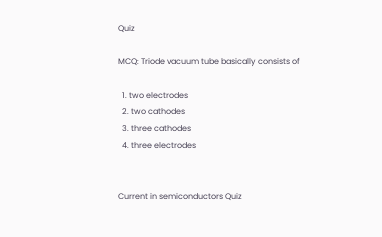Quiz

MCQ: Triode vacuum tube basically consists of

  1. two electrodes
  2. two cathodes
  3. three cathodes
  4. three electrodes


Current in semiconductors Quiz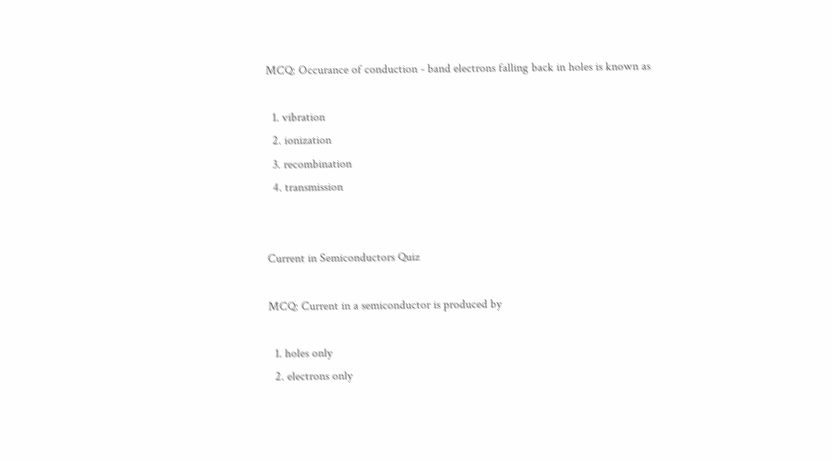MCQ: Occurance of conduction - band electrons falling back in holes is known as

  1. vibration
  2. ionization
  3. recombination
  4. transmission


Current in Semiconductors Quiz

MCQ: Current in a semiconductor is produced by

  1. holes only
  2. electrons only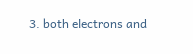3. both electrons and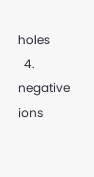holes
  4. negative ions